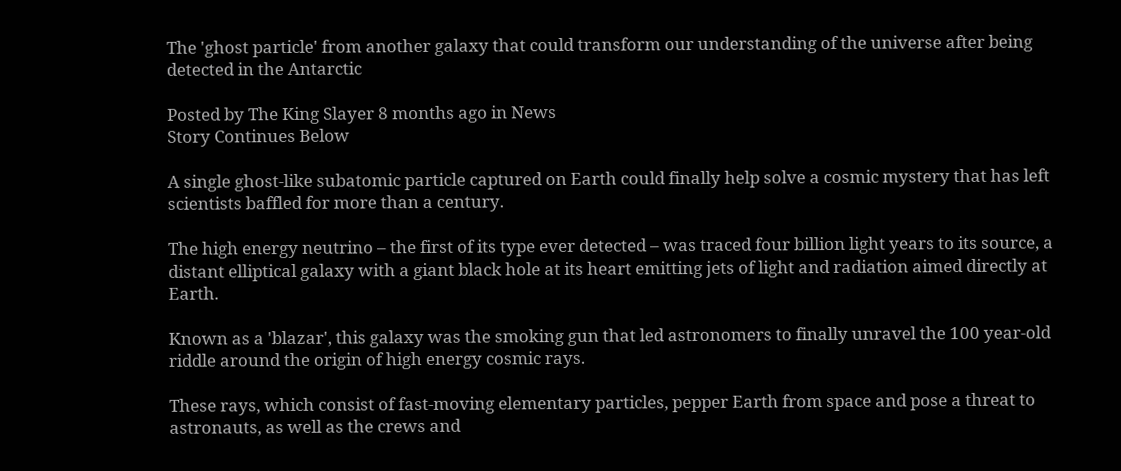The 'ghost particle' from another galaxy that could transform our understanding of the universe after being detected in the Antarctic

Posted by The King Slayer 8 months ago in News
Story Continues Below

A single ghost-like subatomic particle captured on Earth could finally help solve a cosmic mystery that has left scientists baffled for more than a century.

The high energy neutrino – the first of its type ever detected – was traced four billion light years to its source, a distant elliptical galaxy with a giant black hole at its heart emitting jets of light and radiation aimed directly at Earth.

Known as a 'blazar', this galaxy was the smoking gun that led astronomers to finally unravel the 100 year-old riddle around the origin of high energy cosmic rays.

These rays, which consist of fast-moving elementary particles, pepper Earth from space and pose a threat to astronauts, as well as the crews and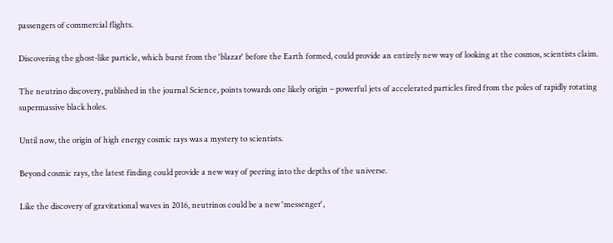passengers of commercial flights.

Discovering the ghost-like particle, which burst from the 'blazar' before the Earth formed, could provide an entirely new way of looking at the cosmos, scientists claim.

The neutrino discovery, published in the journal Science, points towards one likely origin – powerful jets of accelerated particles fired from the poles of rapidly rotating supermassive black holes.

Until now, the origin of high energy cosmic rays was a mystery to scientists.

Beyond cosmic rays, the latest finding could provide a new way of peering into the depths of the universe.

Like the discovery of gravitational waves in 2016, neutrinos could be a new 'messenger',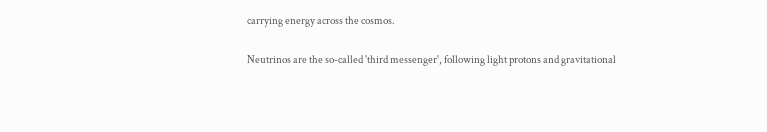carrying energy across the cosmos.

Neutrinos are the so-called 'third messenger', following light protons and gravitational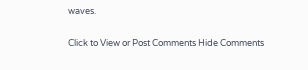waves.

Click to View or Post Comments Hide Comments